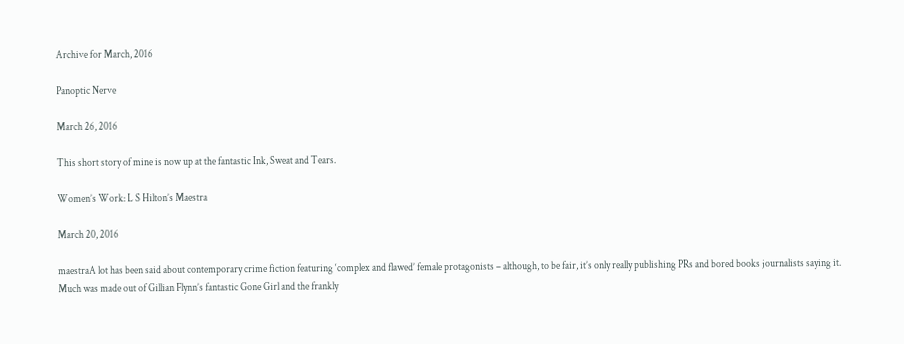Archive for March, 2016

Panoptic Nerve

March 26, 2016

This short story of mine is now up at the fantastic Ink, Sweat and Tears.

Women’s Work: L S Hilton’s Maestra

March 20, 2016

maestraA lot has been said about contemporary crime fiction featuring ‘complex and flawed’ female protagonists – although, to be fair, it’s only really publishing PRs and bored books journalists saying it. Much was made out of Gillian Flynn’s fantastic Gone Girl and the frankly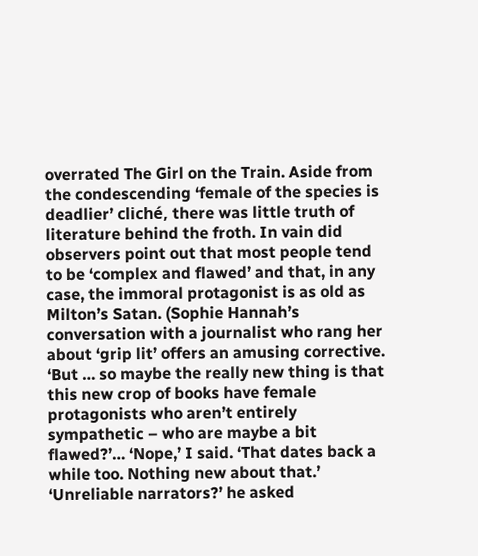overrated The Girl on the Train. Aside from the condescending ‘female of the species is deadlier’ cliché, there was little truth of literature behind the froth. In vain did observers point out that most people tend to be ‘complex and flawed’ and that, in any case, the immoral protagonist is as old as Milton’s Satan. (Sophie Hannah’s conversation with a journalist who rang her about ‘grip lit’ offers an amusing corrective. ‘But … so maybe the really new thing is that this new crop of books have female protagonists who aren’t entirely sympathetic – who are maybe a bit flawed?’… ‘Nope,’ I said. ‘That dates back a while too. Nothing new about that.’ ‘Unreliable narrators?’ he asked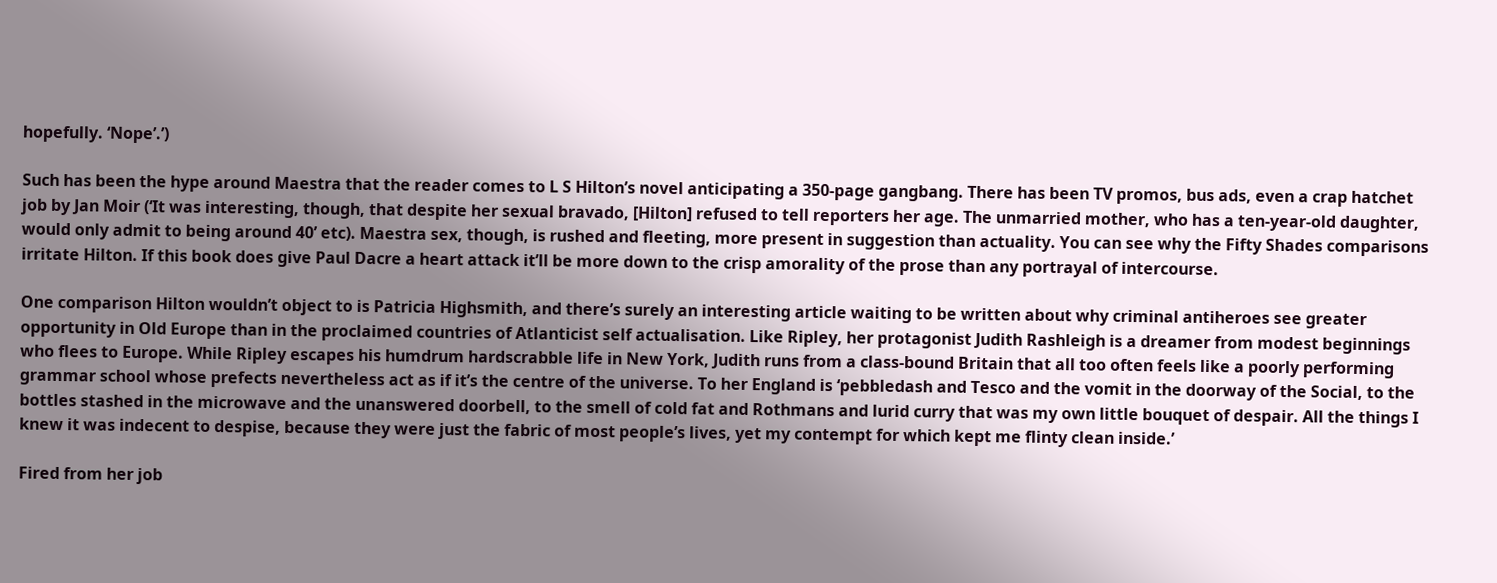hopefully. ‘Nope’.’)

Such has been the hype around Maestra that the reader comes to L S Hilton’s novel anticipating a 350-page gangbang. There has been TV promos, bus ads, even a crap hatchet job by Jan Moir (‘It was interesting, though, that despite her sexual bravado, [Hilton] refused to tell reporters her age. The unmarried mother, who has a ten-year-old daughter, would only admit to being around 40’ etc). Maestra sex, though, is rushed and fleeting, more present in suggestion than actuality. You can see why the Fifty Shades comparisons irritate Hilton. If this book does give Paul Dacre a heart attack it’ll be more down to the crisp amorality of the prose than any portrayal of intercourse.

One comparison Hilton wouldn’t object to is Patricia Highsmith, and there’s surely an interesting article waiting to be written about why criminal antiheroes see greater opportunity in Old Europe than in the proclaimed countries of Atlanticist self actualisation. Like Ripley, her protagonist Judith Rashleigh is a dreamer from modest beginnings who flees to Europe. While Ripley escapes his humdrum hardscrabble life in New York, Judith runs from a class-bound Britain that all too often feels like a poorly performing grammar school whose prefects nevertheless act as if it’s the centre of the universe. To her England is ‘pebbledash and Tesco and the vomit in the doorway of the Social, to the bottles stashed in the microwave and the unanswered doorbell, to the smell of cold fat and Rothmans and lurid curry that was my own little bouquet of despair. All the things I knew it was indecent to despise, because they were just the fabric of most people’s lives, yet my contempt for which kept me flinty clean inside.’

Fired from her job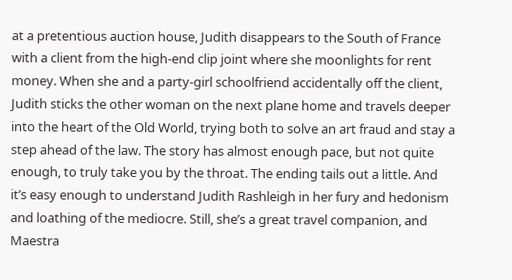at a pretentious auction house, Judith disappears to the South of France with a client from the high-end clip joint where she moonlights for rent money. When she and a party-girl schoolfriend accidentally off the client, Judith sticks the other woman on the next plane home and travels deeper into the heart of the Old World, trying both to solve an art fraud and stay a step ahead of the law. The story has almost enough pace, but not quite enough, to truly take you by the throat. The ending tails out a little. And it’s easy enough to understand Judith Rashleigh in her fury and hedonism and loathing of the mediocre. Still, she’s a great travel companion, and Maestra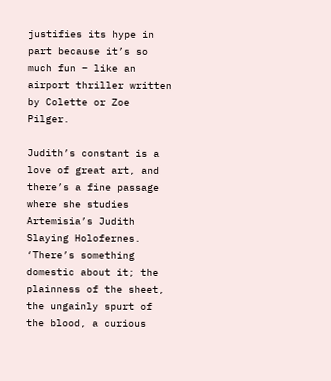justifies its hype in part because it’s so much fun – like an airport thriller written by Colette or Zoe Pilger.

Judith’s constant is a love of great art, and there’s a fine passage where she studies Artemisia’s Judith Slaying Holofernes. ‘There’s something domestic about it; the plainness of the sheet, the ungainly spurt of the blood, a curious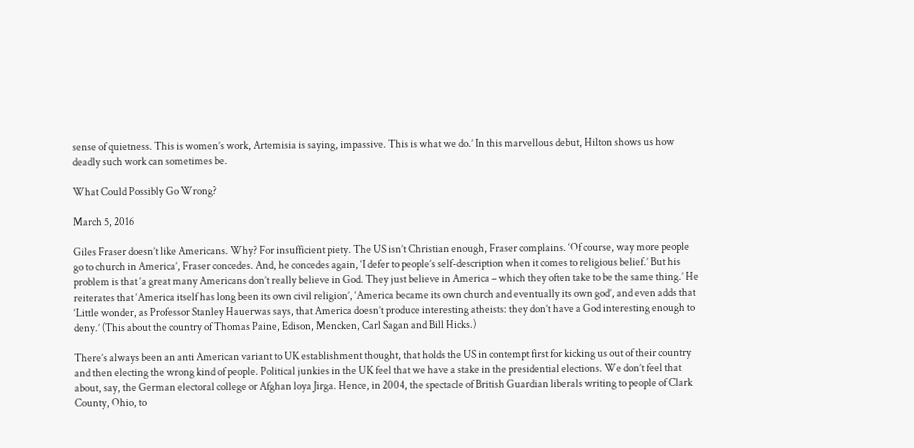sense of quietness. This is women’s work, Artemisia is saying, impassive. This is what we do.’ In this marvellous debut, Hilton shows us how deadly such work can sometimes be.

What Could Possibly Go Wrong?

March 5, 2016

Giles Fraser doesn’t like Americans. Why? For insufficient piety. The US isn’t Christian enough, Fraser complains. ‘Of course, way more people go to church in America’, Fraser concedes. And, he concedes again, ‘I defer to people’s self-description when it comes to religious belief.’ But his problem is that ‘a great many Americans don’t really believe in God. They just believe in America – which they often take to be the same thing.’ He reiterates that ‘America itself has long been its own civil religion’, ‘America became its own church and eventually its own god’, and even adds that ‘Little wonder, as Professor Stanley Hauerwas says, that America doesn’t produce interesting atheists: they don’t have a God interesting enough to deny.’ (This about the country of Thomas Paine, Edison, Mencken, Carl Sagan and Bill Hicks.)

There’s always been an anti American variant to UK establishment thought, that holds the US in contempt first for kicking us out of their country and then electing the wrong kind of people. Political junkies in the UK feel that we have a stake in the presidential elections. We don’t feel that about, say, the German electoral college or Afghan loya Jirga. Hence, in 2004, the spectacle of British Guardian liberals writing to people of Clark County, Ohio, to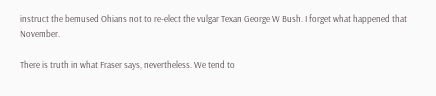instruct the bemused Ohians not to re-elect the vulgar Texan George W Bush. I forget what happened that November.

There is truth in what Fraser says, nevertheless. We tend to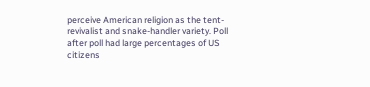perceive American religion as the tent-revivalist and snake-handler variety. Poll after poll had large percentages of US citizens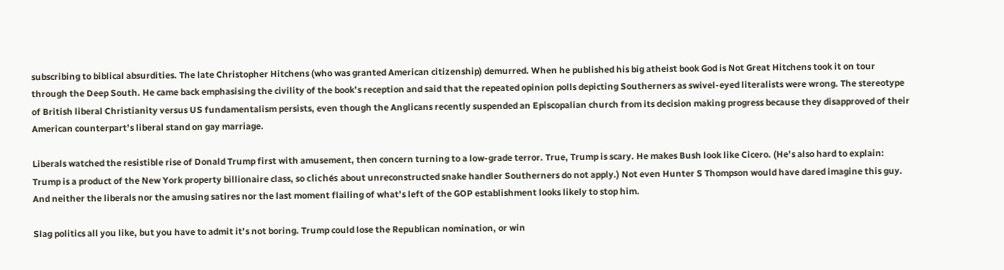subscribing to biblical absurdities. The late Christopher Hitchens (who was granted American citizenship) demurred. When he published his big atheist book God is Not Great Hitchens took it on tour through the Deep South. He came back emphasising the civility of the book’s reception and said that the repeated opinion polls depicting Southerners as swivel-eyed literalists were wrong. The stereotype of British liberal Christianity versus US fundamentalism persists, even though the Anglicans recently suspended an Episcopalian church from its decision making progress because they disapproved of their American counterpart’s liberal stand on gay marriage.

Liberals watched the resistible rise of Donald Trump first with amusement, then concern turning to a low-grade terror. True, Trump is scary. He makes Bush look like Cicero. (He’s also hard to explain: Trump is a product of the New York property billionaire class, so clichés about unreconstructed snake handler Southerners do not apply.) Not even Hunter S Thompson would have dared imagine this guy. And neither the liberals nor the amusing satires nor the last moment flailing of what’s left of the GOP establishment looks likely to stop him.

Slag politics all you like, but you have to admit it’s not boring. Trump could lose the Republican nomination, or win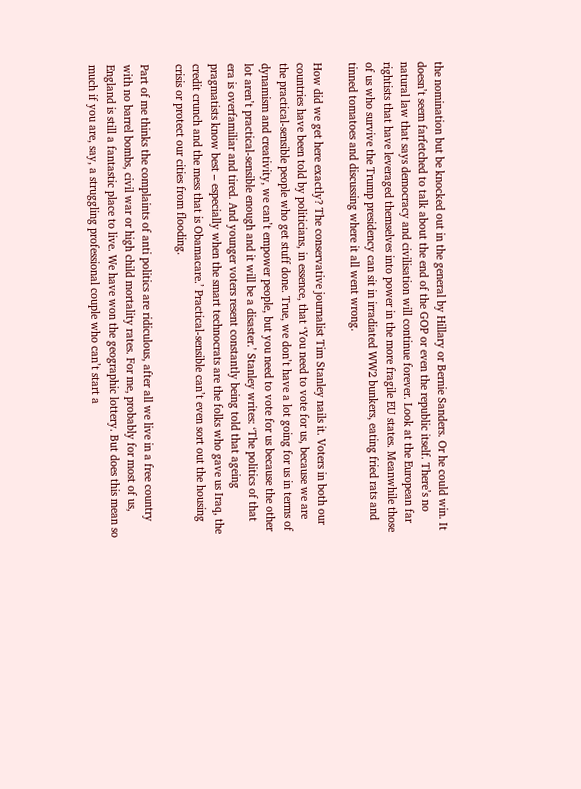the nomination but be knocked out in the general by Hillary or Bernie Sanders. Or he could win. It doesn’t seem farfetched to talk about the end of the GOP or even the republic itself. There’s no natural law that says democracy and civilisation will continue forever. Look at the European far rightists that have leveraged themselves into power in the more fragile EU states. Meanwhile those of us who survive the Trump presidency can sit in irradiated WW2 bunkers, eating fried rats and tinned tomatoes and discussing where it all went wrong.

How did we get here exactly? The conservative journalist Tim Stanley nails it. Voters in both our countries have been told by politicians, in essence, that ‘You need to vote for us, because we are the practical-sensible people who get stuff done. True, we don’t have a lot going for us in terms of dynamism and creativity, we can’t empower people, but you need to vote for us because the other lot aren’t practical-sensible enough and it will be a disaster.’ Stanley writes: ‘The politics of that era is overfamiliar and tired. And younger voters resent constantly being told that ageing pragmatists know best – especially when the smart technocrats are the folks who gave us Iraq, the credit crunch and the mess that is Obamacare.’ Practical-sensible can’t even sort out the housing crisis or protect our cities from flooding.

Part of me thinks the complaints of anti politics are ridiculous, after all we live in a free country with no barrel bombs, civil war or high child mortality rates. For me, probably for most of us, England is still a fantastic place to live. We have won the geographic lottery. But does this mean so much if you are, say, a struggling professional couple who can’t start a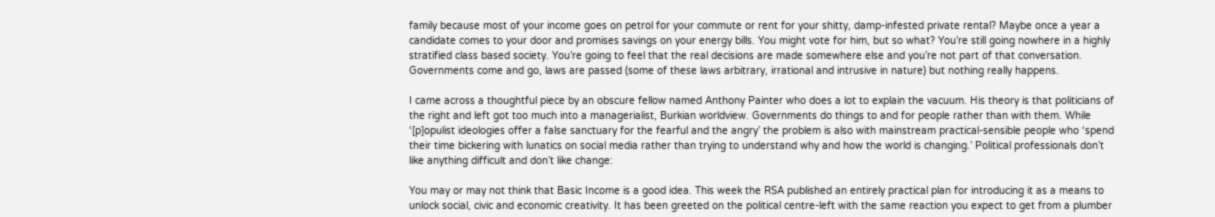family because most of your income goes on petrol for your commute or rent for your shitty, damp-infested private rental? Maybe once a year a candidate comes to your door and promises savings on your energy bills. You might vote for him, but so what? You’re still going nowhere in a highly stratified class based society. You’re going to feel that the real decisions are made somewhere else and you’re not part of that conversation. Governments come and go, laws are passed (some of these laws arbitrary, irrational and intrusive in nature) but nothing really happens.

I came across a thoughtful piece by an obscure fellow named Anthony Painter who does a lot to explain the vacuum. His theory is that politicians of the right and left got too much into a managerialist, Burkian worldview. Governments do things to and for people rather than with them. While ‘[p]opulist ideologies offer a false sanctuary for the fearful and the angry’ the problem is also with mainstream practical-sensible people who ‘spend their time bickering with lunatics on social media rather than trying to understand why and how the world is changing.’ Political professionals don’t like anything difficult and don’t like change:

You may or may not think that Basic Income is a good idea. This week the RSA published an entirely practical plan for introducing it as a means to unlock social, civic and economic creativity. It has been greeted on the political centre-left with the same reaction you expect to get from a plumber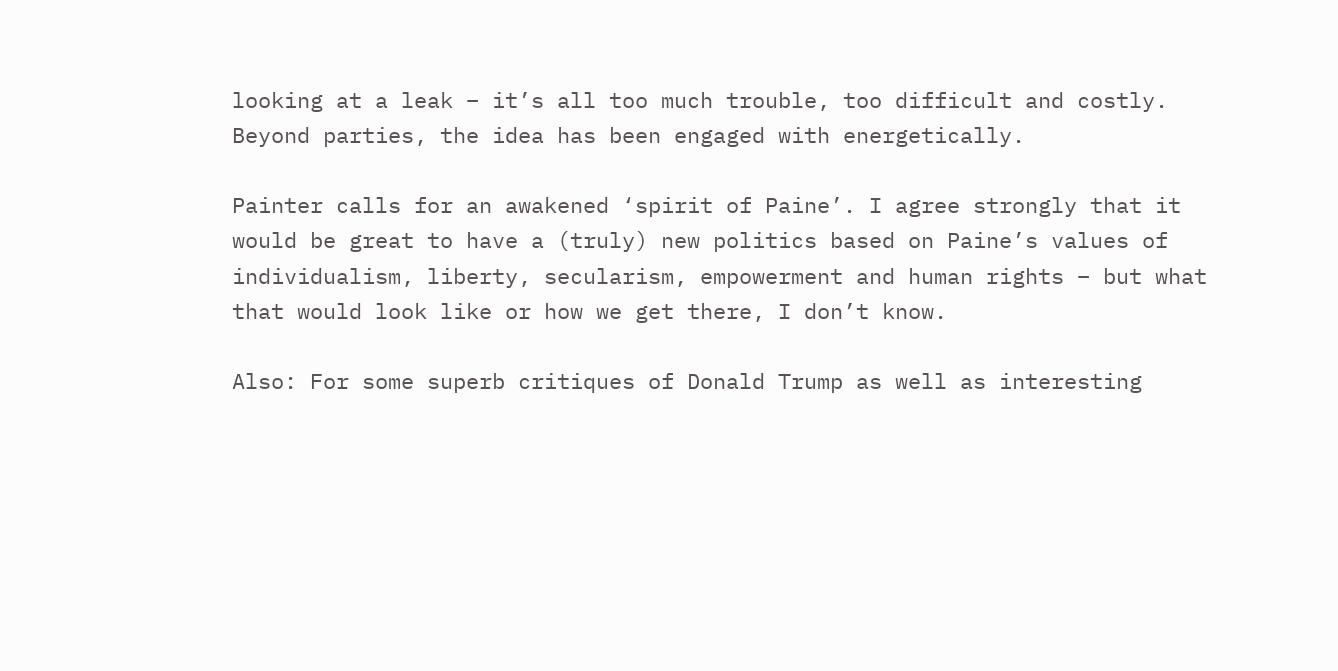looking at a leak – it’s all too much trouble, too difficult and costly. Beyond parties, the idea has been engaged with energetically.

Painter calls for an awakened ‘spirit of Paine’. I agree strongly that it would be great to have a (truly) new politics based on Paine’s values of individualism, liberty, secularism, empowerment and human rights – but what that would look like or how we get there, I don’t know.

Also: For some superb critiques of Donald Trump as well as interesting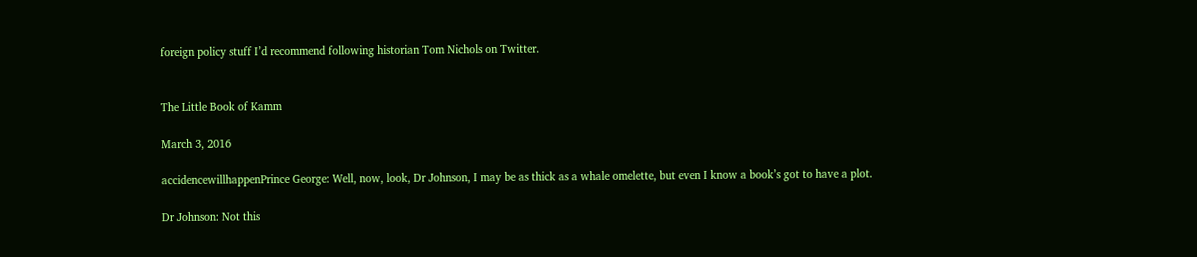foreign policy stuff I’d recommend following historian Tom Nichols on Twitter.


The Little Book of Kamm

March 3, 2016

accidencewillhappenPrince George: Well, now, look, Dr Johnson, I may be as thick as a whale omelette, but even I know a book’s got to have a plot.

Dr Johnson: Not this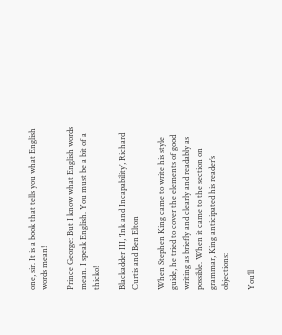one, sir. It is a book that tells you what English words mean!

Prince George: But I know what English words mean. I speak English. You must be a bit of a thicko!

Blackadder III, ‘Ink and Incapability’, Richard Curtis and Ben Elton

When Stephen King came to write his style guide, he tried to cover the elements of good writing as briefly and clearly and readably as possible. When it came to the section on grammar, King anticipated his reader’s objections:

You’ll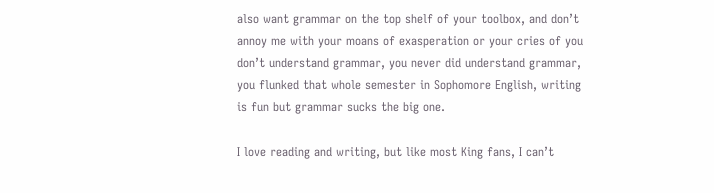also want grammar on the top shelf of your toolbox, and don’t annoy me with your moans of exasperation or your cries of you don’t understand grammar, you never did understand grammar, you flunked that whole semester in Sophomore English, writing is fun but grammar sucks the big one.

I love reading and writing, but like most King fans, I can’t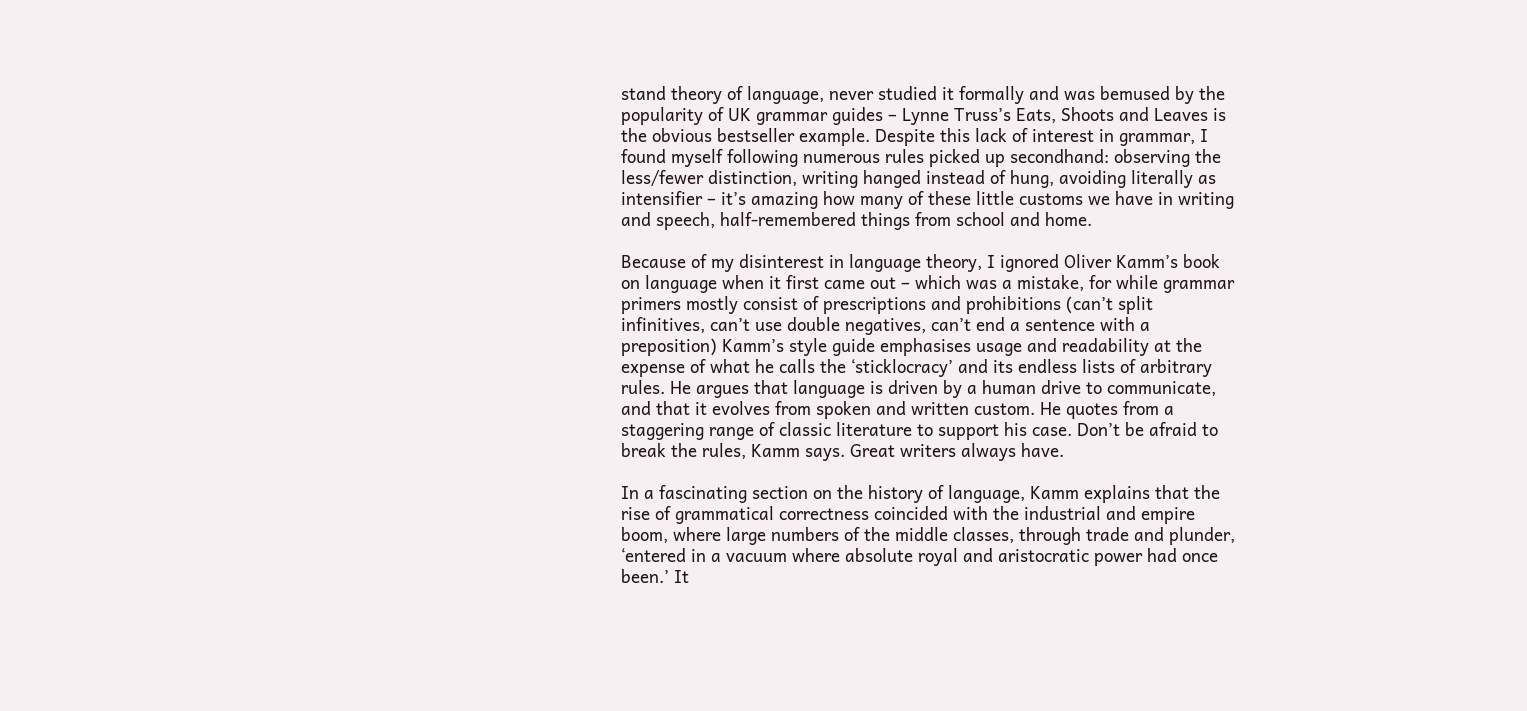stand theory of language, never studied it formally and was bemused by the popularity of UK grammar guides – Lynne Truss’s Eats, Shoots and Leaves is the obvious bestseller example. Despite this lack of interest in grammar, I found myself following numerous rules picked up secondhand: observing the less/fewer distinction, writing hanged instead of hung, avoiding literally as intensifier – it’s amazing how many of these little customs we have in writing and speech, half-remembered things from school and home.

Because of my disinterest in language theory, I ignored Oliver Kamm’s book on language when it first came out – which was a mistake, for while grammar primers mostly consist of prescriptions and prohibitions (can’t split infinitives, can’t use double negatives, can’t end a sentence with a preposition) Kamm’s style guide emphasises usage and readability at the expense of what he calls the ‘sticklocracy’ and its endless lists of arbitrary rules. He argues that language is driven by a human drive to communicate, and that it evolves from spoken and written custom. He quotes from a staggering range of classic literature to support his case. Don’t be afraid to break the rules, Kamm says. Great writers always have.

In a fascinating section on the history of language, Kamm explains that the rise of grammatical correctness coincided with the industrial and empire boom, where large numbers of the middle classes, through trade and plunder, ‘entered in a vacuum where absolute royal and aristocratic power had once been.’ It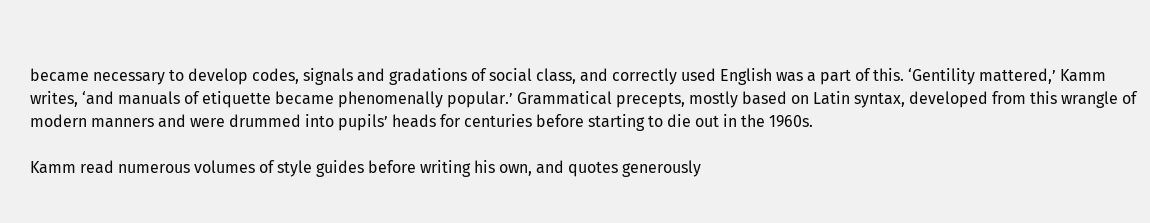became necessary to develop codes, signals and gradations of social class, and correctly used English was a part of this. ‘Gentility mattered,’ Kamm writes, ‘and manuals of etiquette became phenomenally popular.’ Grammatical precepts, mostly based on Latin syntax, developed from this wrangle of modern manners and were drummed into pupils’ heads for centuries before starting to die out in the 1960s.

Kamm read numerous volumes of style guides before writing his own, and quotes generously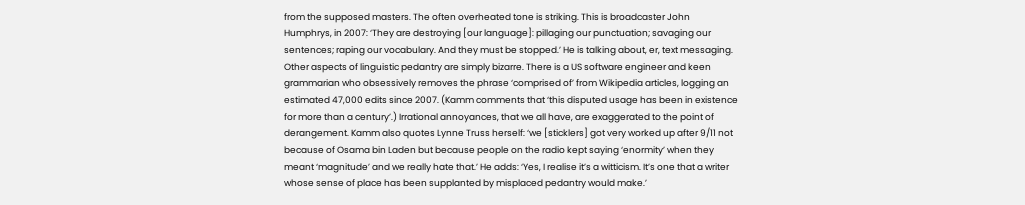from the supposed masters. The often overheated tone is striking. This is broadcaster John Humphrys, in 2007: ‘They are destroying [our language]: pillaging our punctuation; savaging our sentences; raping our vocabulary. And they must be stopped.’ He is talking about, er, text messaging. Other aspects of linguistic pedantry are simply bizarre. There is a US software engineer and keen grammarian who obsessively removes the phrase ‘comprised of’ from Wikipedia articles, logging an estimated 47,000 edits since 2007. (Kamm comments that ‘this disputed usage has been in existence for more than a century’.) Irrational annoyances, that we all have, are exaggerated to the point of derangement. Kamm also quotes Lynne Truss herself: ‘we [sticklers] got very worked up after 9/11 not because of Osama bin Laden but because people on the radio kept saying ‘enormity’ when they meant ‘magnitude’ and we really hate that.’ He adds: ‘Yes, I realise it’s a witticism. It’s one that a writer whose sense of place has been supplanted by misplaced pedantry would make.’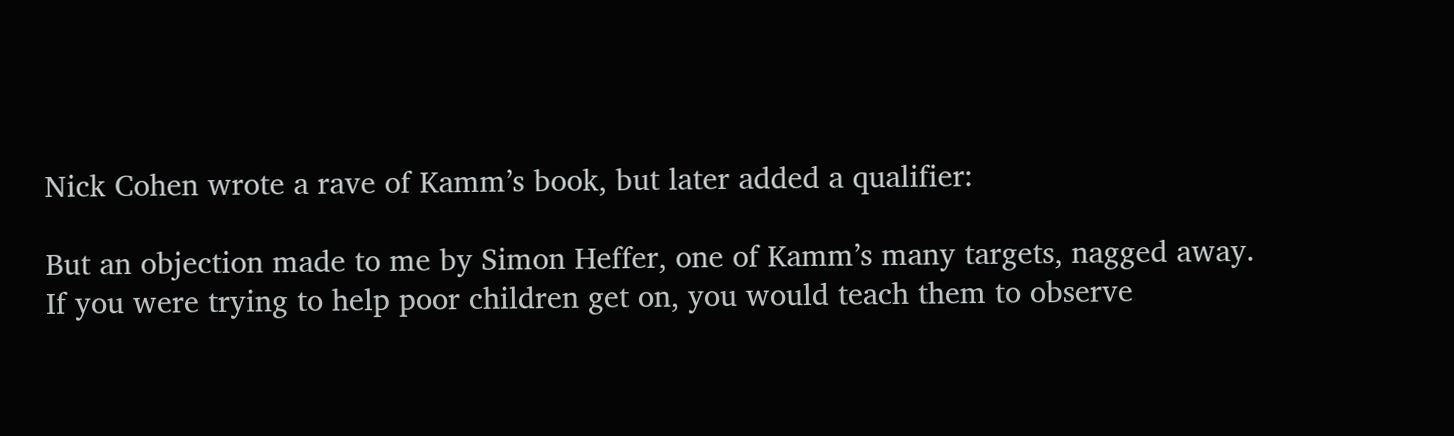Nick Cohen wrote a rave of Kamm’s book, but later added a qualifier:

But an objection made to me by Simon Heffer, one of Kamm’s many targets, nagged away. If you were trying to help poor children get on, you would teach them to observe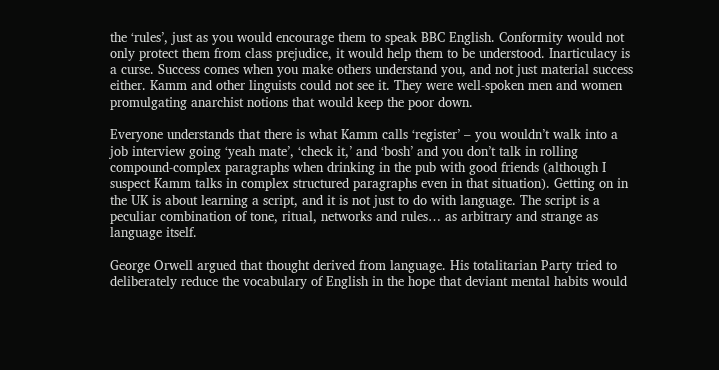the ‘rules’, just as you would encourage them to speak BBC English. Conformity would not only protect them from class prejudice, it would help them to be understood. Inarticulacy is a curse. Success comes when you make others understand you, and not just material success either. Kamm and other linguists could not see it. They were well-spoken men and women promulgating anarchist notions that would keep the poor down.

Everyone understands that there is what Kamm calls ‘register’ – you wouldn’t walk into a job interview going ‘yeah mate’, ‘check it,’ and ‘bosh’ and you don’t talk in rolling compound-complex paragraphs when drinking in the pub with good friends (although I suspect Kamm talks in complex structured paragraphs even in that situation). Getting on in the UK is about learning a script, and it is not just to do with language. The script is a peculiar combination of tone, ritual, networks and rules… as arbitrary and strange as language itself.

George Orwell argued that thought derived from language. His totalitarian Party tried to deliberately reduce the vocabulary of English in the hope that deviant mental habits would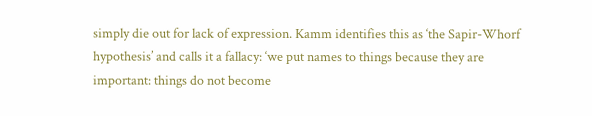simply die out for lack of expression. Kamm identifies this as ‘the Sapir-Whorf hypothesis’ and calls it a fallacy: ‘we put names to things because they are important: things do not become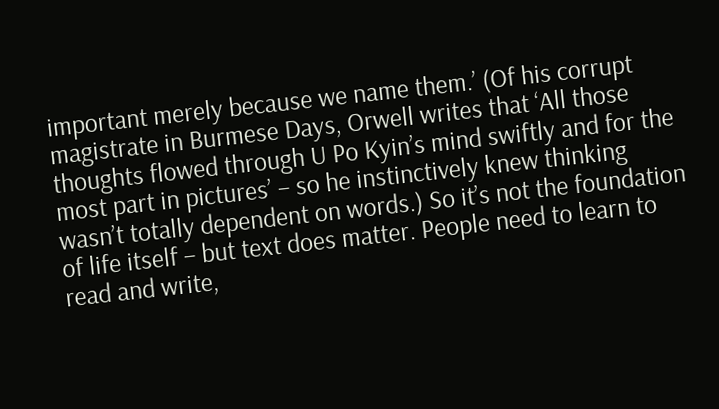important merely because we name them.’ (Of his corrupt magistrate in Burmese Days, Orwell writes that ‘All those thoughts flowed through U Po Kyin’s mind swiftly and for the most part in pictures’ – so he instinctively knew thinking wasn’t totally dependent on words.) So it’s not the foundation of life itself – but text does matter. People need to learn to read and write,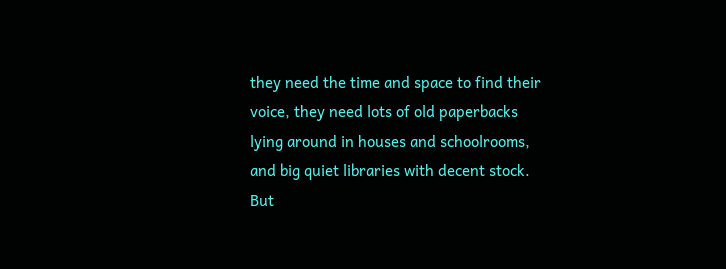they need the time and space to find their voice, they need lots of old paperbacks lying around in houses and schoolrooms, and big quiet libraries with decent stock. But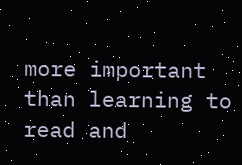more important than learning to read and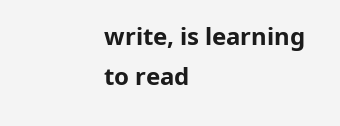write, is learning to read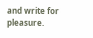and write for pleasure.